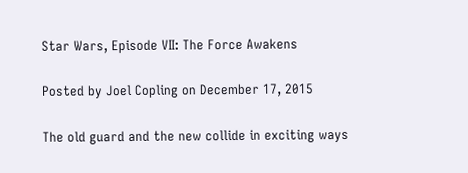Star Wars, Episode VII: The Force Awakens

Posted by Joel Copling on December 17, 2015

The old guard and the new collide in exciting ways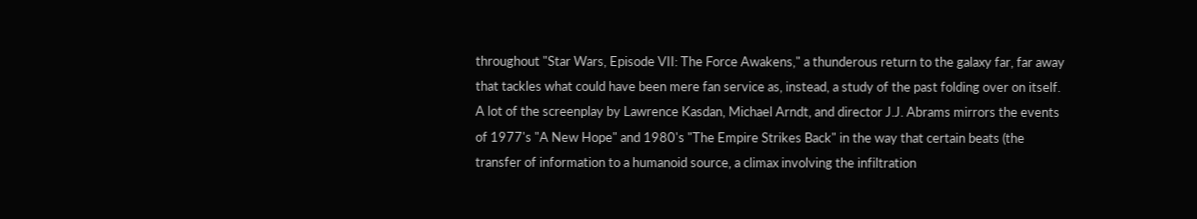throughout "Star Wars, Episode VII: The Force Awakens," a thunderous return to the galaxy far, far away that tackles what could have been mere fan service as, instead, a study of the past folding over on itself. A lot of the screenplay by Lawrence Kasdan, Michael Arndt, and director J.J. Abrams mirrors the events of 1977's "A New Hope" and 1980's "The Empire Strikes Back" in the way that certain beats (the transfer of information to a humanoid source, a climax involving the infiltration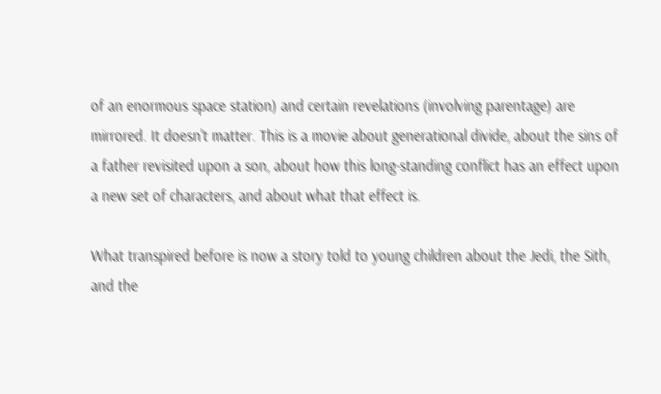of an enormous space station) and certain revelations (involving parentage) are mirrored. It doesn't matter. This is a movie about generational divide, about the sins of a father revisited upon a son, about how this long-standing conflict has an effect upon a new set of characters, and about what that effect is.

What transpired before is now a story told to young children about the Jedi, the Sith, and the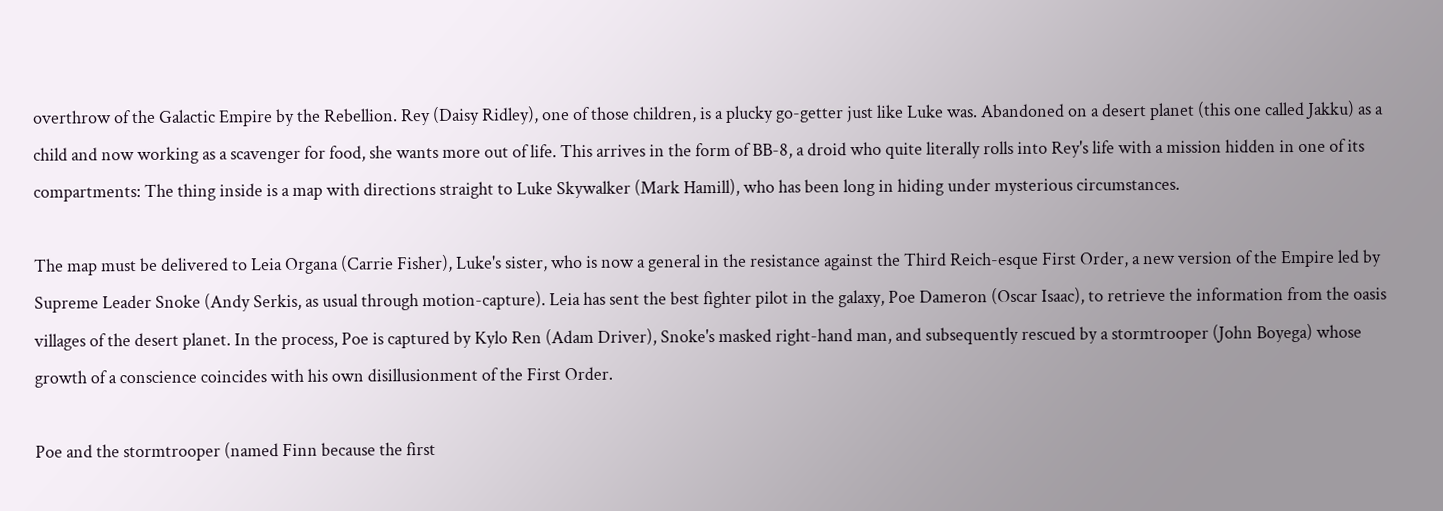overthrow of the Galactic Empire by the Rebellion. Rey (Daisy Ridley), one of those children, is a plucky go-getter just like Luke was. Abandoned on a desert planet (this one called Jakku) as a child and now working as a scavenger for food, she wants more out of life. This arrives in the form of BB-8, a droid who quite literally rolls into Rey's life with a mission hidden in one of its compartments: The thing inside is a map with directions straight to Luke Skywalker (Mark Hamill), who has been long in hiding under mysterious circumstances.

The map must be delivered to Leia Organa (Carrie Fisher), Luke's sister, who is now a general in the resistance against the Third Reich-esque First Order, a new version of the Empire led by Supreme Leader Snoke (Andy Serkis, as usual through motion-capture). Leia has sent the best fighter pilot in the galaxy, Poe Dameron (Oscar Isaac), to retrieve the information from the oasis villages of the desert planet. In the process, Poe is captured by Kylo Ren (Adam Driver), Snoke's masked right-hand man, and subsequently rescued by a stormtrooper (John Boyega) whose growth of a conscience coincides with his own disillusionment of the First Order.

Poe and the stormtrooper (named Finn because the first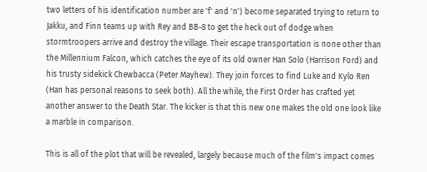two letters of his identification number are 'f' and 'n') become separated trying to return to Jakku, and Finn teams up with Rey and BB-8 to get the heck out of dodge when stormtroopers arrive and destroy the village. Their escape transportation is none other than the Millennium Falcon, which catches the eye of its old owner Han Solo (Harrison Ford) and his trusty sidekick Chewbacca (Peter Mayhew). They join forces to find Luke and Kylo Ren (Han has personal reasons to seek both). All the while, the First Order has crafted yet another answer to the Death Star. The kicker is that this new one makes the old one look like a marble in comparison.

This is all of the plot that will be revealed, largely because much of the film's impact comes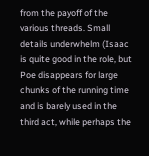from the payoff of the various threads. Small details underwhelm (Isaac is quite good in the role, but Poe disappears for large chunks of the running time and is barely used in the third act, while perhaps the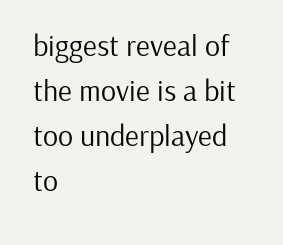biggest reveal of the movie is a bit too underplayed to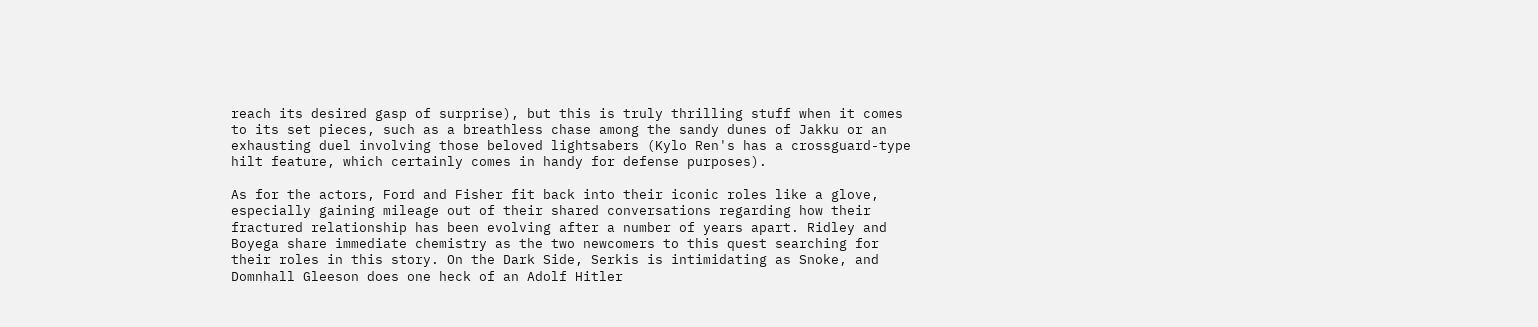reach its desired gasp of surprise), but this is truly thrilling stuff when it comes to its set pieces, such as a breathless chase among the sandy dunes of Jakku or an exhausting duel involving those beloved lightsabers (Kylo Ren's has a crossguard-type hilt feature, which certainly comes in handy for defense purposes).

As for the actors, Ford and Fisher fit back into their iconic roles like a glove, especially gaining mileage out of their shared conversations regarding how their fractured relationship has been evolving after a number of years apart. Ridley and Boyega share immediate chemistry as the two newcomers to this quest searching for their roles in this story. On the Dark Side, Serkis is intimidating as Snoke, and Domnhall Gleeson does one heck of an Adolf Hitler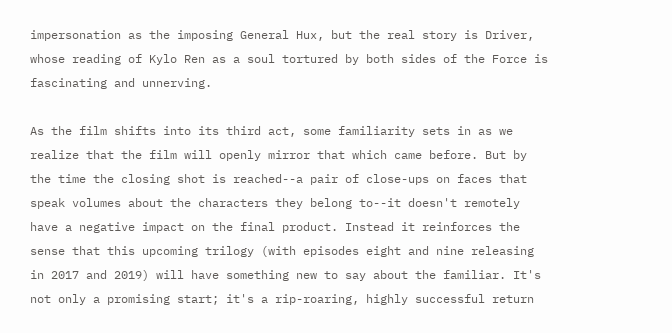impersonation as the imposing General Hux, but the real story is Driver, whose reading of Kylo Ren as a soul tortured by both sides of the Force is fascinating and unnerving.

As the film shifts into its third act, some familiarity sets in as we realize that the film will openly mirror that which came before. But by the time the closing shot is reached--a pair of close-ups on faces that speak volumes about the characters they belong to--it doesn't remotely have a negative impact on the final product. Instead it reinforces the sense that this upcoming trilogy (with episodes eight and nine releasing in 2017 and 2019) will have something new to say about the familiar. It's not only a promising start; it's a rip-roaring, highly successful return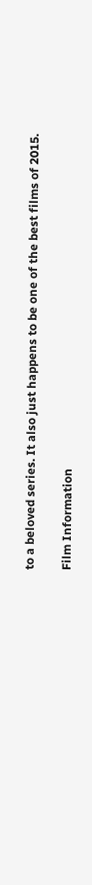to a beloved series. It also just happens to be one of the best films of 2015.

Film Information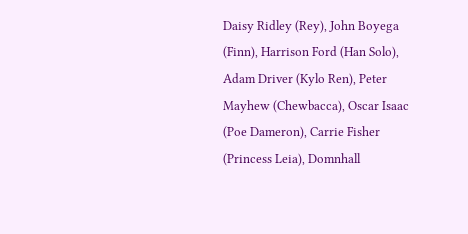Daisy Ridley (Rey), John Boyega (Finn), Harrison Ford (Han Solo), Adam Driver (Kylo Ren), Peter Mayhew (Chewbacca), Oscar Isaac (Poe Dameron), Carrie Fisher (Princess Leia), Domnhall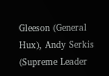Gleeson (General Hux), Andy Serkis (Supreme Leader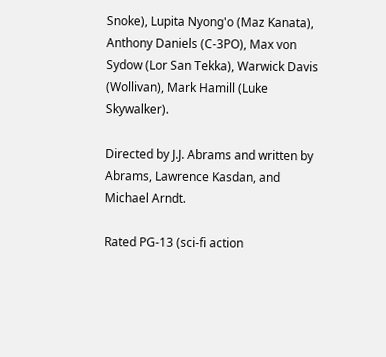Snoke), Lupita Nyong'o (Maz Kanata), Anthony Daniels (C-3PO), Max von Sydow (Lor San Tekka), Warwick Davis (Wollivan), Mark Hamill (Luke Skywalker).

Directed by J.J. Abrams and written by Abrams, Lawrence Kasdan, and Michael Arndt.

Rated PG-13 (sci-fi action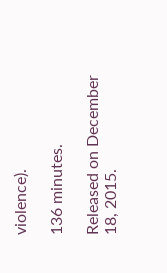violence).

136 minutes.

Released on December 18, 2015.